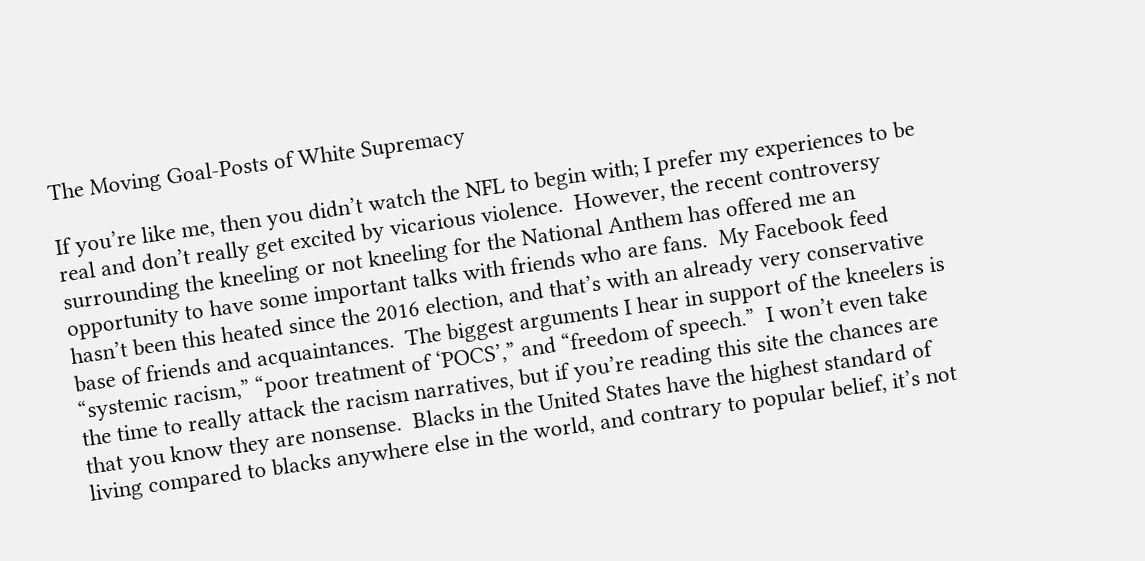The Moving Goal-Posts of White Supremacy

If you’re like me, then you didn’t watch the NFL to begin with; I prefer my experiences to be real and don’t really get excited by vicarious violence.  However, the recent controversy surrounding the kneeling or not kneeling for the National Anthem has offered me an opportunity to have some important talks with friends who are fans.  My Facebook feed hasn’t been this heated since the 2016 election, and that’s with an already very conservative base of friends and acquaintances.  The biggest arguments I hear in support of the kneelers is “systemic racism,” “poor treatment of ‘POCS’,” and “freedom of speech.”  I won’t even take the time to really attack the racism narratives, but if you’re reading this site the chances are that you know they are nonsense.  Blacks in the United States have the highest standard of living compared to blacks anywhere else in the world, and contrary to popular belief, it’s not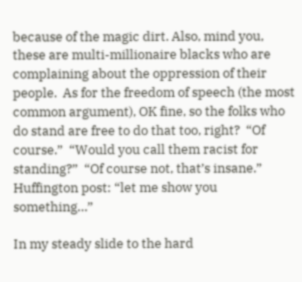because of the magic dirt. Also, mind you, these are multi-millionaire blacks who are complaining about the oppression of their people.  As for the freedom of speech (the most common argument), OK fine, so the folks who do stand are free to do that too, right?  “Of course.”  “Would you call them racist for standing?”  “Of course not, that’s insane.”  Huffington post: “let me show you something…”

In my steady slide to the hard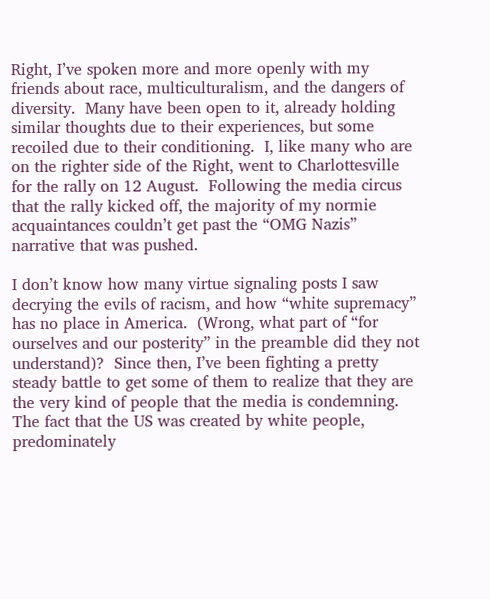Right, I’ve spoken more and more openly with my friends about race, multiculturalism, and the dangers of diversity.  Many have been open to it, already holding similar thoughts due to their experiences, but some recoiled due to their conditioning.  I, like many who are on the righter side of the Right, went to Charlottesville for the rally on 12 August.  Following the media circus that the rally kicked off, the majority of my normie acquaintances couldn’t get past the “OMG Nazis” narrative that was pushed.

I don’t know how many virtue signaling posts I saw decrying the evils of racism, and how “white supremacy” has no place in America.  (Wrong, what part of “for ourselves and our posterity” in the preamble did they not understand)?  Since then, I’ve been fighting a pretty steady battle to get some of them to realize that they are the very kind of people that the media is condemning.  The fact that the US was created by white people, predominately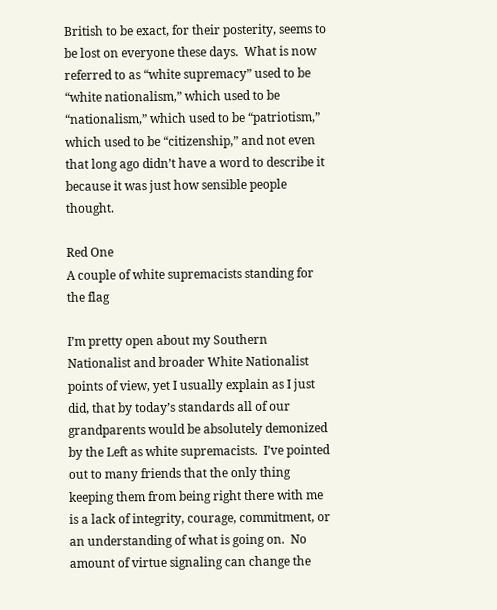British to be exact, for their posterity, seems to be lost on everyone these days.  What is now referred to as “white supremacy” used to be “white nationalism,” which used to be “nationalism,” which used to be “patriotism,” which used to be “citizenship,” and not even that long ago didn’t have a word to describe it because it was just how sensible people thought.

Red One
A couple of white supremacists standing for the flag

I’m pretty open about my Southern Nationalist and broader White Nationalist points of view, yet I usually explain as I just did, that by today’s standards all of our grandparents would be absolutely demonized by the Left as white supremacists.  I’ve pointed out to many friends that the only thing keeping them from being right there with me is a lack of integrity, courage, commitment, or an understanding of what is going on.  No amount of virtue signaling can change the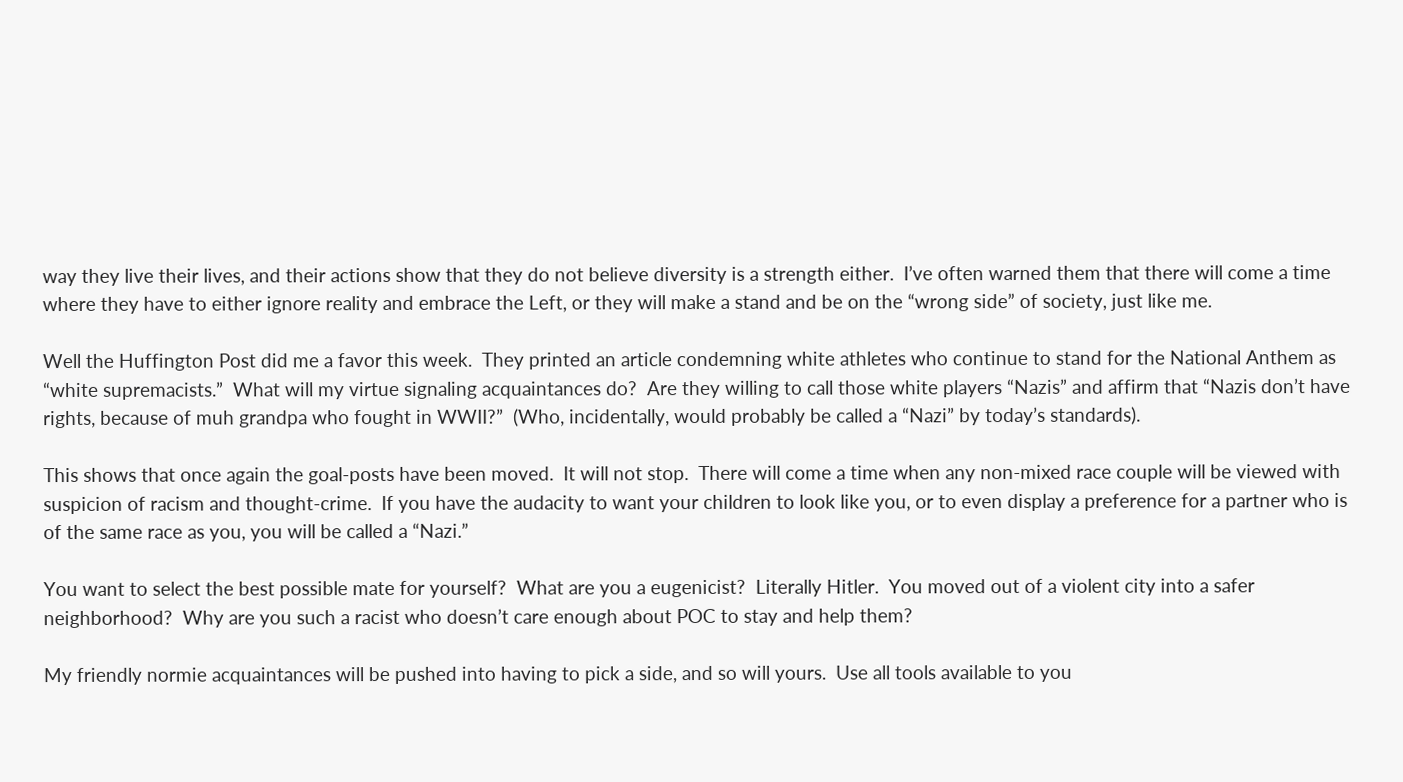way they live their lives, and their actions show that they do not believe diversity is a strength either.  I’ve often warned them that there will come a time where they have to either ignore reality and embrace the Left, or they will make a stand and be on the “wrong side” of society, just like me.

Well the Huffington Post did me a favor this week.  They printed an article condemning white athletes who continue to stand for the National Anthem as “white supremacists.”  What will my virtue signaling acquaintances do?  Are they willing to call those white players “Nazis” and affirm that “Nazis don’t have rights, because of muh grandpa who fought in WWII?”  (Who, incidentally, would probably be called a “Nazi” by today’s standards).

This shows that once again the goal-posts have been moved.  It will not stop.  There will come a time when any non-mixed race couple will be viewed with suspicion of racism and thought-crime.  If you have the audacity to want your children to look like you, or to even display a preference for a partner who is of the same race as you, you will be called a “Nazi.”

You want to select the best possible mate for yourself?  What are you a eugenicist?  Literally Hitler.  You moved out of a violent city into a safer neighborhood?  Why are you such a racist who doesn’t care enough about POC to stay and help them?

My friendly normie acquaintances will be pushed into having to pick a side, and so will yours.  Use all tools available to you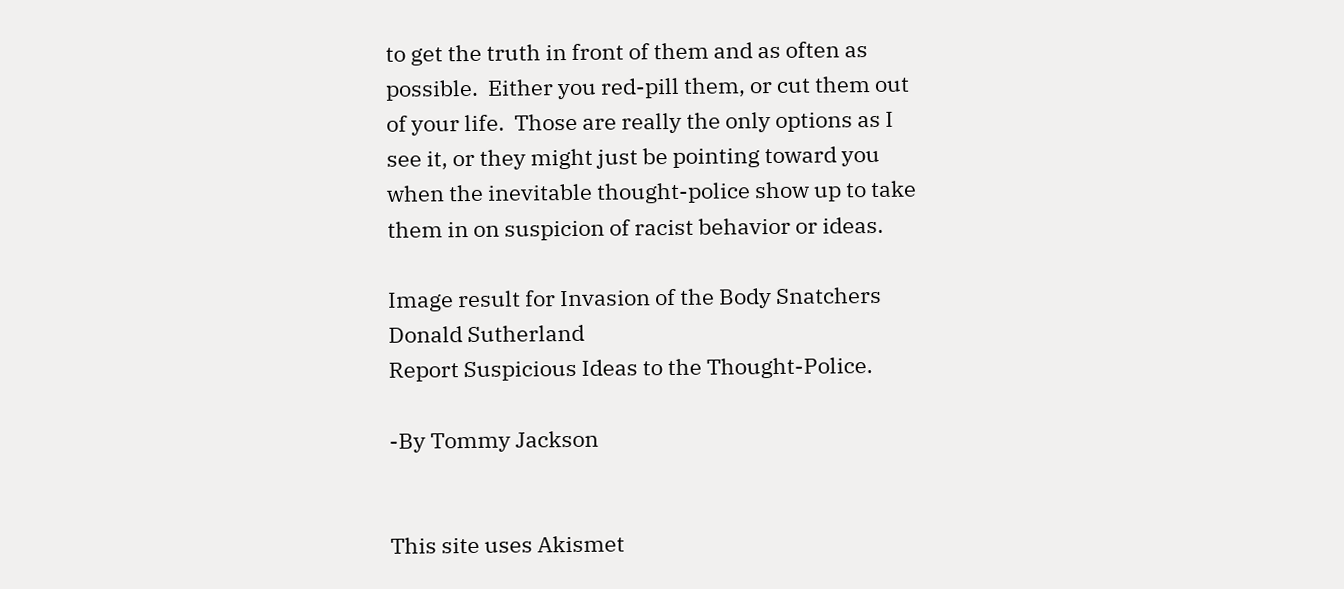to get the truth in front of them and as often as possible.  Either you red-pill them, or cut them out of your life.  Those are really the only options as I see it, or they might just be pointing toward you when the inevitable thought-police show up to take them in on suspicion of racist behavior or ideas.

Image result for Invasion of the Body Snatchers Donald Sutherland
Report Suspicious Ideas to the Thought-Police.

-By Tommy Jackson


This site uses Akismet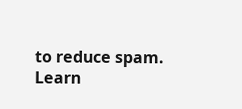to reduce spam. Learn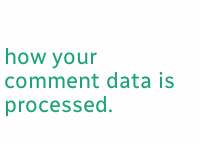how your comment data is processed.